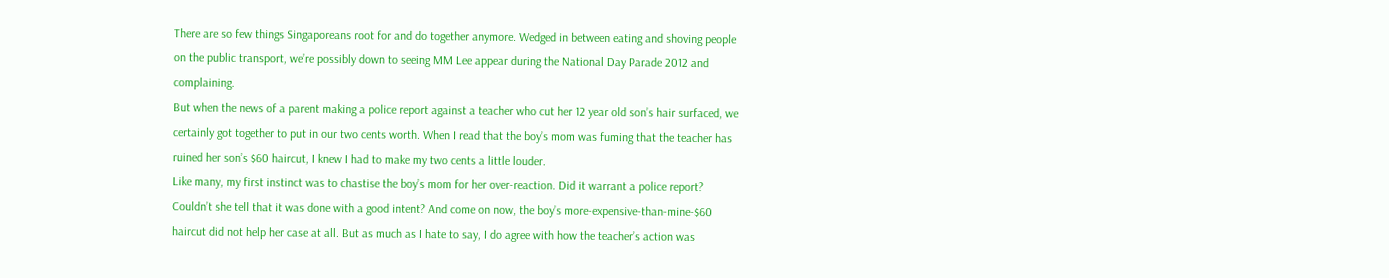There are so few things Singaporeans root for and do together anymore. Wedged in between eating and shoving people on the public transport, we’re possibly down to seeing MM Lee appear during the National Day Parade 2012 and complaining.
But when the news of a parent making a police report against a teacher who cut her 12 year old son’s hair surfaced, we certainly got together to put in our two cents worth. When I read that the boy’s mom was fuming that the teacher has ruined her son’s $60 haircut, I knew I had to make my two cents a little louder.
Like many, my first instinct was to chastise the boy’s mom for her over-reaction. Did it warrant a police report? Couldn’t she tell that it was done with a good intent? And come on now, the boy’s more-expensive-than-mine-$60 haircut did not help her case at all. But as much as I hate to say, I do agree with how the teacher’s action was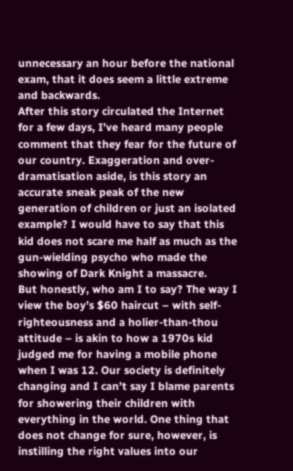unnecessary an hour before the national exam, that it does seem a little extreme and backwards.
After this story circulated the Internet for a few days, I’ve heard many people comment that they fear for the future of our country. Exaggeration and over-dramatisation aside, is this story an accurate sneak peak of the new generation of children or just an isolated example? I would have to say that this kid does not scare me half as much as the gun-wielding psycho who made the showing of Dark Knight a massacre.
But honestly, who am I to say? The way I view the boy’s $60 haircut – with self-righteousness and a holier-than-thou attitude – is akin to how a 1970s kid judged me for having a mobile phone when I was 12. Our society is definitely changing and I can’t say I blame parents for showering their children with everything in the world. One thing that does not change for sure, however, is instilling the right values into our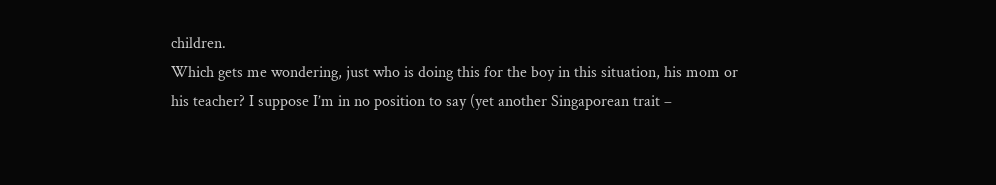children.
Which gets me wondering, just who is doing this for the boy in this situation, his mom or his teacher? I suppose I’m in no position to say (yet another Singaporean trait –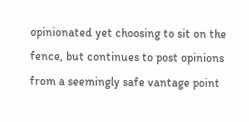opinionated yet choosing to sit on the fence, but continues to post opinions from a seemingly safe vantage point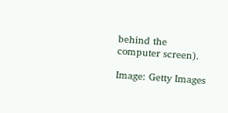behind the computer screen).

Image: Getty Images